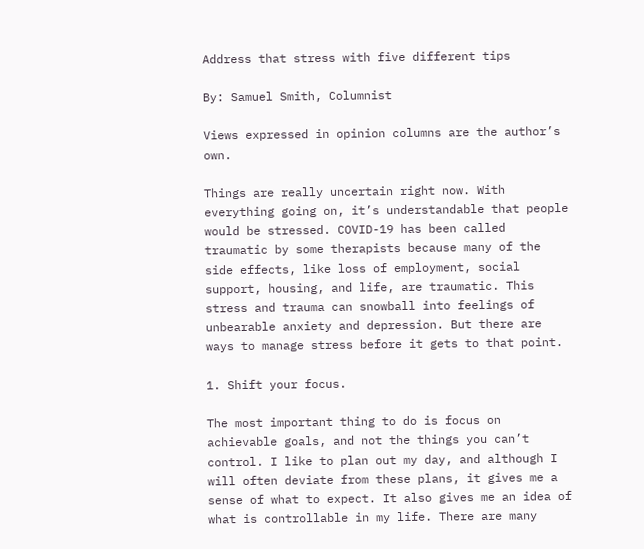Address that stress with five different tips

By: Samuel Smith, Columnist

Views expressed in opinion columns are the author’s own.

Things are really uncertain right now. With everything going on, it’s understandable that people would be stressed. COVID-19 has been called traumatic by some therapists because many of the side effects, like loss of employment, social support, housing, and life, are traumatic. This stress and trauma can snowball into feelings of unbearable anxiety and depression. But there are ways to manage stress before it gets to that point.

1. Shift your focus.

The most important thing to do is focus on achievable goals, and not the things you can’t control. I like to plan out my day, and although I will often deviate from these plans, it gives me a sense of what to expect. It also gives me an idea of what is controllable in my life. There are many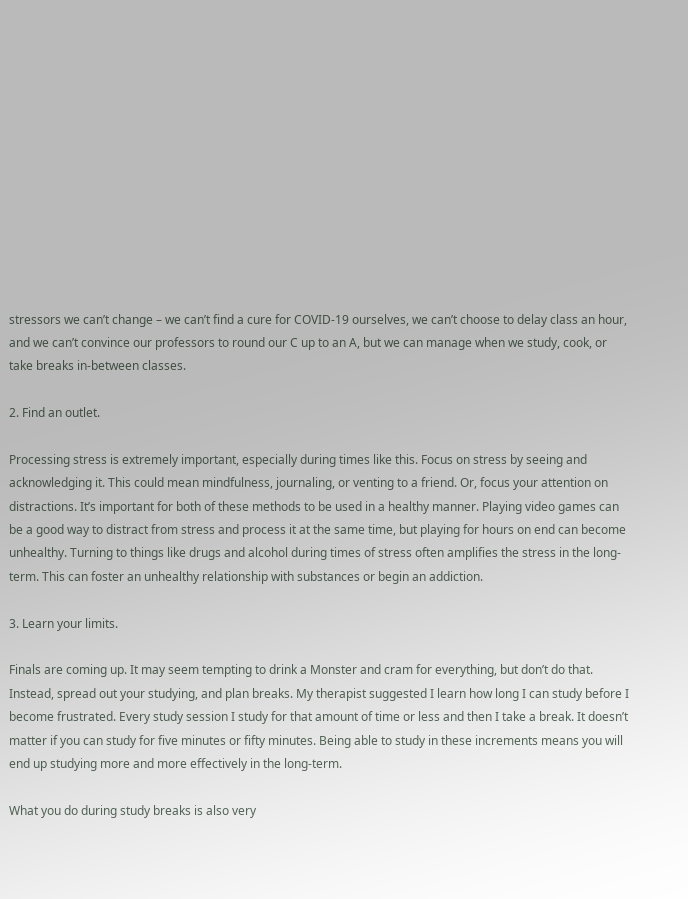stressors we can’t change – we can’t find a cure for COVID-19 ourselves, we can’t choose to delay class an hour, and we can’t convince our professors to round our C up to an A, but we can manage when we study, cook, or take breaks in-between classes.

2. Find an outlet.

Processing stress is extremely important, especially during times like this. Focus on stress by seeing and acknowledging it. This could mean mindfulness, journaling, or venting to a friend. Or, focus your attention on distractions. It’s important for both of these methods to be used in a healthy manner. Playing video games can be a good way to distract from stress and process it at the same time, but playing for hours on end can become unhealthy. Turning to things like drugs and alcohol during times of stress often amplifies the stress in the long-term. This can foster an unhealthy relationship with substances or begin an addiction.

3. Learn your limits.

Finals are coming up. It may seem tempting to drink a Monster and cram for everything, but don’t do that. Instead, spread out your studying, and plan breaks. My therapist suggested I learn how long I can study before I become frustrated. Every study session I study for that amount of time or less and then I take a break. It doesn’t matter if you can study for five minutes or fifty minutes. Being able to study in these increments means you will end up studying more and more effectively in the long-term.

What you do during study breaks is also very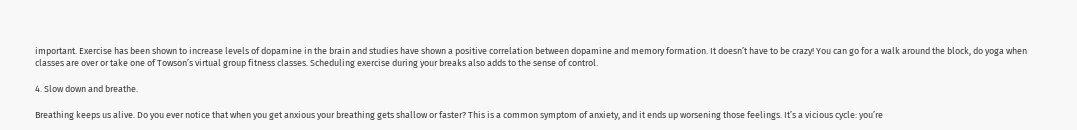important. Exercise has been shown to increase levels of dopamine in the brain and studies have shown a positive correlation between dopamine and memory formation. It doesn’t have to be crazy! You can go for a walk around the block, do yoga when classes are over or take one of Towson’s virtual group fitness classes. Scheduling exercise during your breaks also adds to the sense of control.

4. Slow down and breathe.

Breathing keeps us alive. Do you ever notice that when you get anxious your breathing gets shallow or faster? This is a common symptom of anxiety, and it ends up worsening those feelings. It’s a vicious cycle: you’re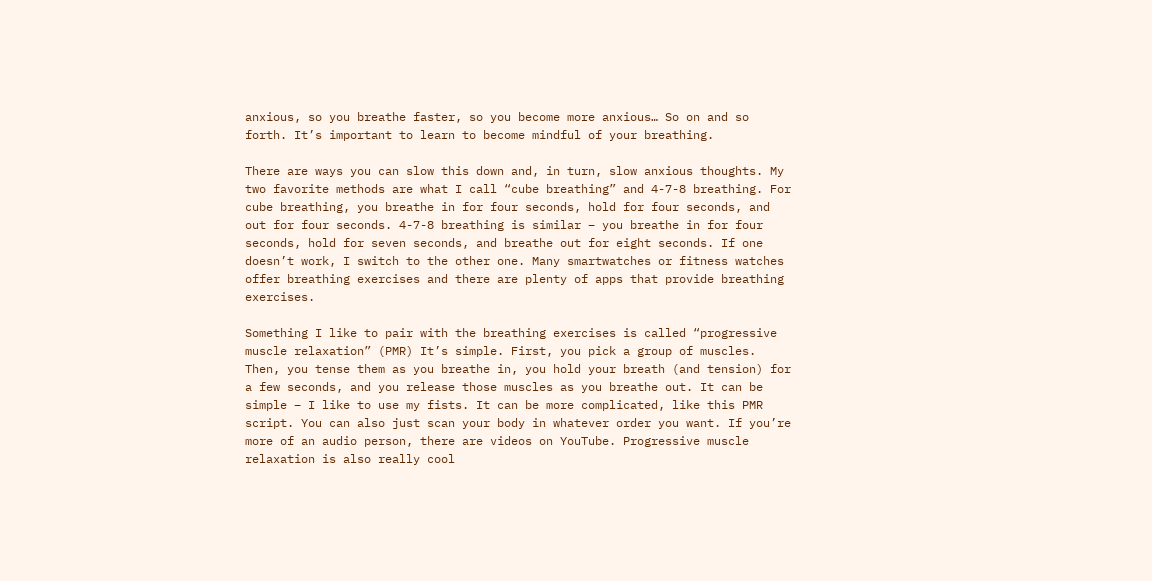anxious, so you breathe faster, so you become more anxious… So on and so forth. It’s important to learn to become mindful of your breathing.

There are ways you can slow this down and, in turn, slow anxious thoughts. My two favorite methods are what I call “cube breathing” and 4-7-8 breathing. For cube breathing, you breathe in for four seconds, hold for four seconds, and out for four seconds. 4-7-8 breathing is similar – you breathe in for four seconds, hold for seven seconds, and breathe out for eight seconds. If one doesn’t work, I switch to the other one. Many smartwatches or fitness watches offer breathing exercises and there are plenty of apps that provide breathing exercises.

Something I like to pair with the breathing exercises is called “progressive muscle relaxation” (PMR) It’s simple. First, you pick a group of muscles. Then, you tense them as you breathe in, you hold your breath (and tension) for a few seconds, and you release those muscles as you breathe out. It can be simple – I like to use my fists. It can be more complicated, like this PMR script. You can also just scan your body in whatever order you want. If you’re more of an audio person, there are videos on YouTube. Progressive muscle relaxation is also really cool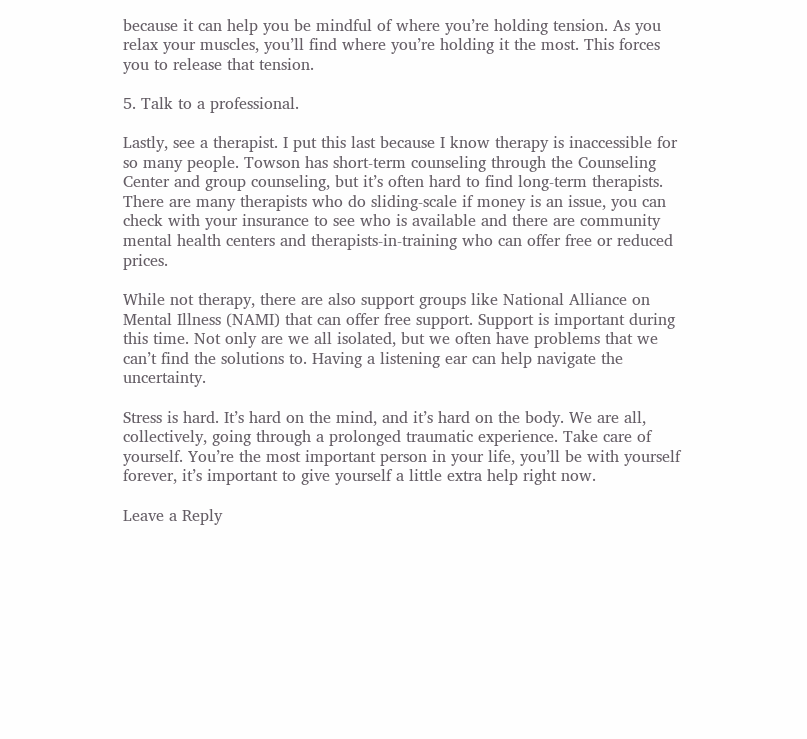because it can help you be mindful of where you’re holding tension. As you relax your muscles, you’ll find where you’re holding it the most. This forces you to release that tension.

5. Talk to a professional.

Lastly, see a therapist. I put this last because I know therapy is inaccessible for so many people. Towson has short-term counseling through the Counseling Center and group counseling, but it’s often hard to find long-term therapists. There are many therapists who do sliding-scale if money is an issue, you can check with your insurance to see who is available and there are community mental health centers and therapists-in-training who can offer free or reduced prices.

While not therapy, there are also support groups like National Alliance on Mental Illness (NAMI) that can offer free support. Support is important during this time. Not only are we all isolated, but we often have problems that we can’t find the solutions to. Having a listening ear can help navigate the uncertainty.

Stress is hard. It’s hard on the mind, and it’s hard on the body. We are all, collectively, going through a prolonged traumatic experience. Take care of yourself. You’re the most important person in your life, you’ll be with yourself forever, it’s important to give yourself a little extra help right now.

Leave a Reply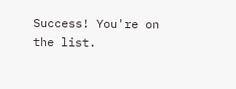Success! You're on the list.